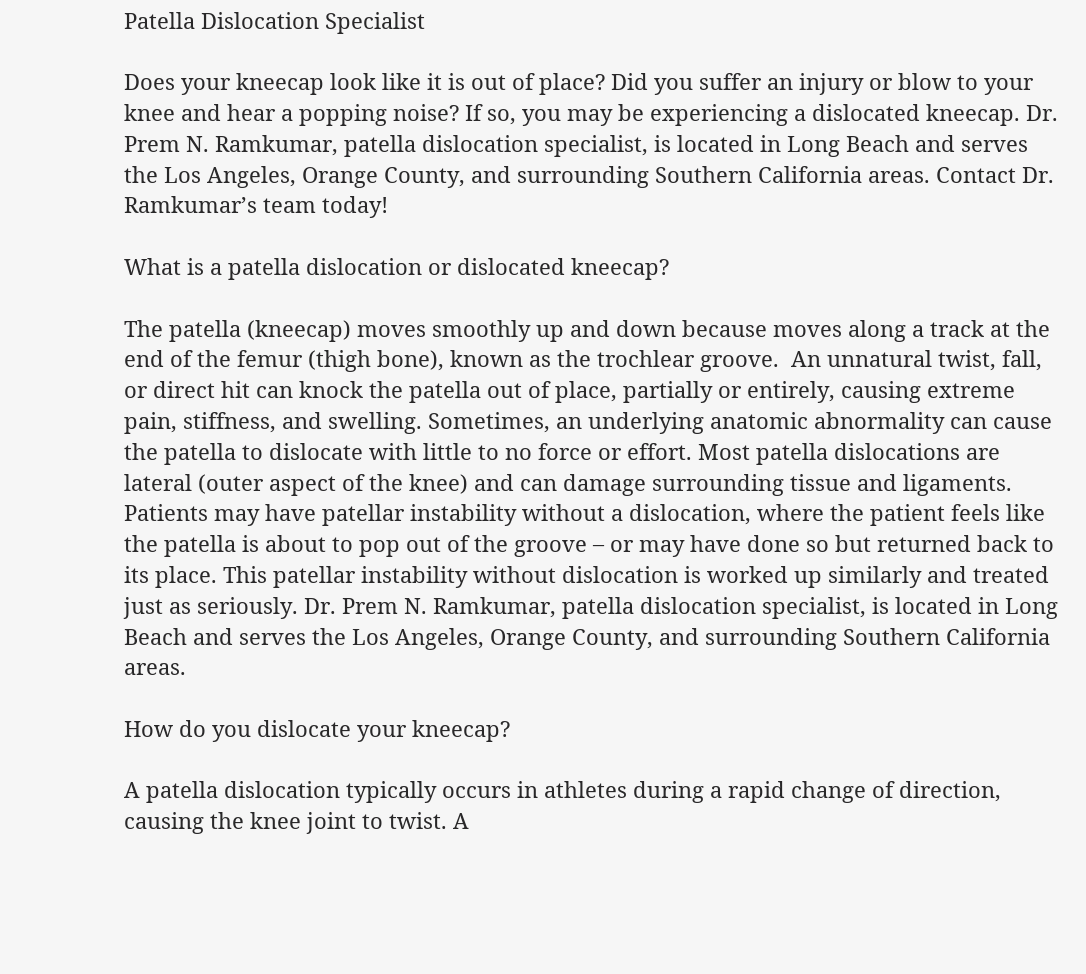Patella Dislocation Specialist

Does your kneecap look like it is out of place? Did you suffer an injury or blow to your knee and hear a popping noise? If so, you may be experiencing a dislocated kneecap. Dr. Prem N. Ramkumar, patella dislocation specialist, is located in Long Beach and serves the Los Angeles, Orange County, and surrounding Southern California areas. Contact Dr. Ramkumar’s team today!

What is a patella dislocation or dislocated kneecap?

The patella (kneecap) moves smoothly up and down because moves along a track at the end of the femur (thigh bone), known as the trochlear groove.  An unnatural twist, fall, or direct hit can knock the patella out of place, partially or entirely, causing extreme pain, stiffness, and swelling. Sometimes, an underlying anatomic abnormality can cause the patella to dislocate with little to no force or effort. Most patella dislocations are lateral (outer aspect of the knee) and can damage surrounding tissue and ligaments. Patients may have patellar instability without a dislocation, where the patient feels like the patella is about to pop out of the groove – or may have done so but returned back to its place. This patellar instability without dislocation is worked up similarly and treated just as seriously. Dr. Prem N. Ramkumar, patella dislocation specialist, is located in Long Beach and serves the Los Angeles, Orange County, and surrounding Southern California areas.

How do you dislocate your kneecap?

A patella dislocation typically occurs in athletes during a rapid change of direction, causing the knee joint to twist. A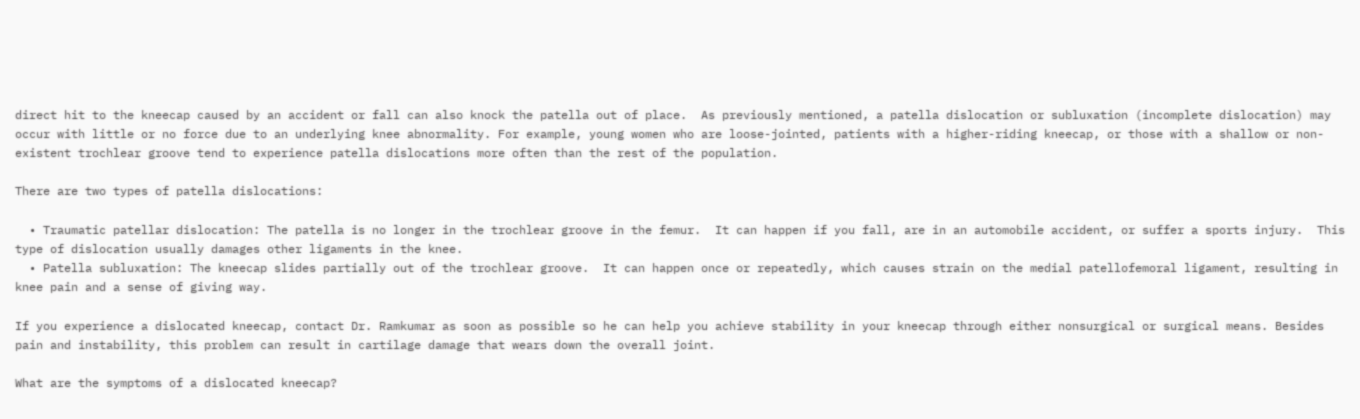direct hit to the kneecap caused by an accident or fall can also knock the patella out of place.  As previously mentioned, a patella dislocation or subluxation (incomplete dislocation) may occur with little or no force due to an underlying knee abnormality. For example, young women who are loose-jointed, patients with a higher-riding kneecap, or those with a shallow or non-existent trochlear groove tend to experience patella dislocations more often than the rest of the population.

There are two types of patella dislocations:

  • Traumatic patellar dislocation: The patella is no longer in the trochlear groove in the femur.  It can happen if you fall, are in an automobile accident, or suffer a sports injury.  This type of dislocation usually damages other ligaments in the knee.
  • Patella subluxation: The kneecap slides partially out of the trochlear groove.  It can happen once or repeatedly, which causes strain on the medial patellofemoral ligament, resulting in knee pain and a sense of giving way.

If you experience a dislocated kneecap, contact Dr. Ramkumar as soon as possible so he can help you achieve stability in your kneecap through either nonsurgical or surgical means. Besides pain and instability, this problem can result in cartilage damage that wears down the overall joint.

What are the symptoms of a dislocated kneecap?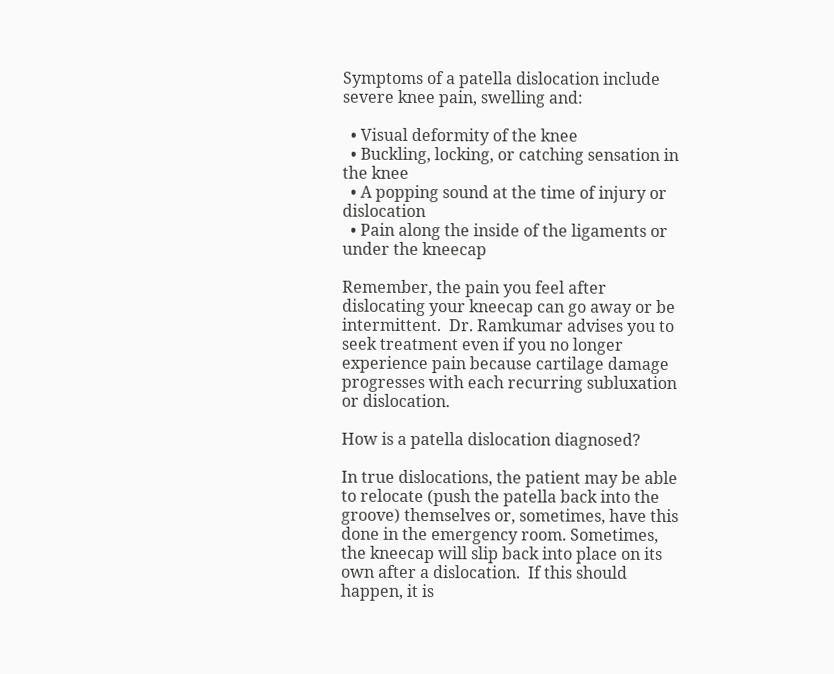Symptoms of a patella dislocation include severe knee pain, swelling and:

  • Visual deformity of the knee
  • Buckling, locking, or catching sensation in the knee
  • A popping sound at the time of injury or dislocation
  • Pain along the inside of the ligaments or under the kneecap

Remember, the pain you feel after dislocating your kneecap can go away or be intermittent.  Dr. Ramkumar advises you to seek treatment even if you no longer experience pain because cartilage damage progresses with each recurring subluxation or dislocation.

How is a patella dislocation diagnosed?

In true dislocations, the patient may be able to relocate (push the patella back into the groove) themselves or, sometimes, have this done in the emergency room. Sometimes, the kneecap will slip back into place on its own after a dislocation.  If this should happen, it is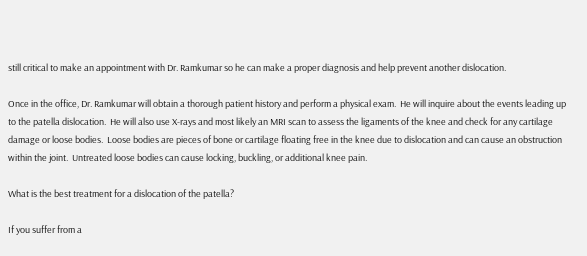still critical to make an appointment with Dr. Ramkumar so he can make a proper diagnosis and help prevent another dislocation.

Once in the office, Dr. Ramkumar will obtain a thorough patient history and perform a physical exam.  He will inquire about the events leading up to the patella dislocation.  He will also use X-rays and most likely an MRI scan to assess the ligaments of the knee and check for any cartilage damage or loose bodies.  Loose bodies are pieces of bone or cartilage floating free in the knee due to dislocation and can cause an obstruction within the joint.  Untreated loose bodies can cause locking, buckling, or additional knee pain.

What is the best treatment for a dislocation of the patella?

If you suffer from a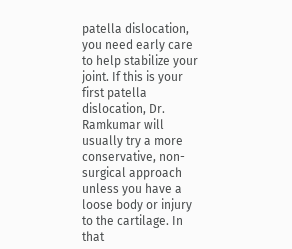patella dislocation, you need early care to help stabilize your joint. If this is your first patella dislocation, Dr. Ramkumar will usually try a more conservative, non-surgical approach unless you have a loose body or injury to the cartilage. In that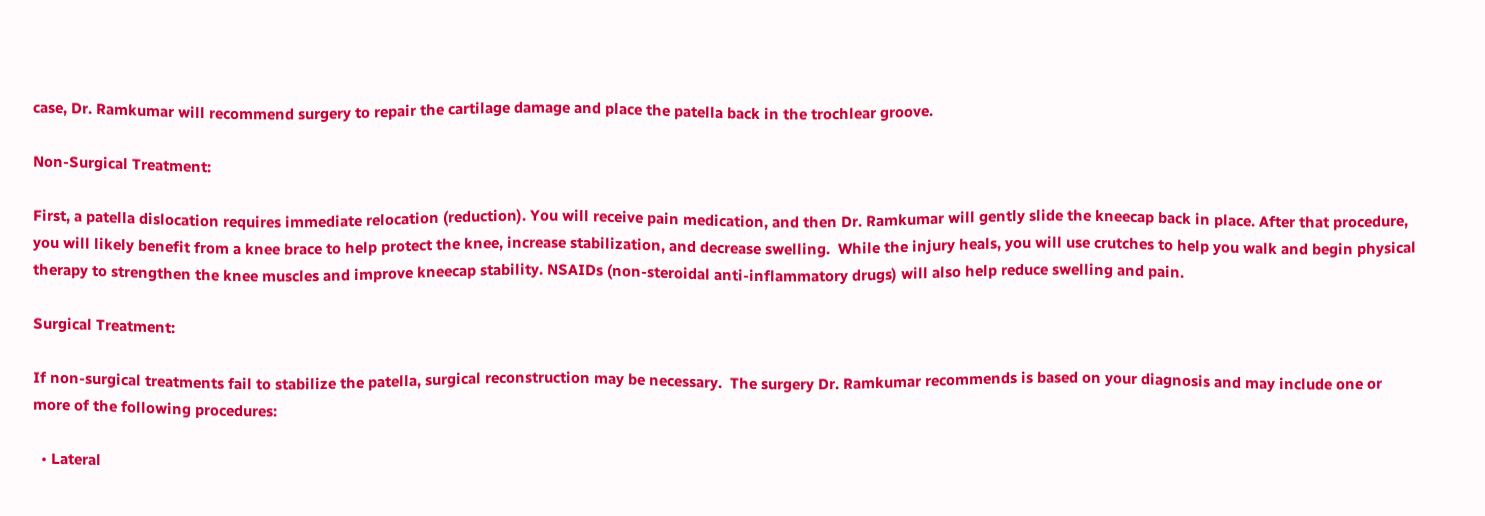case, Dr. Ramkumar will recommend surgery to repair the cartilage damage and place the patella back in the trochlear groove.

Non-Surgical Treatment:

First, a patella dislocation requires immediate relocation (reduction). You will receive pain medication, and then Dr. Ramkumar will gently slide the kneecap back in place. After that procedure, you will likely benefit from a knee brace to help protect the knee, increase stabilization, and decrease swelling.  While the injury heals, you will use crutches to help you walk and begin physical therapy to strengthen the knee muscles and improve kneecap stability. NSAIDs (non-steroidal anti-inflammatory drugs) will also help reduce swelling and pain.

Surgical Treatment:

If non-surgical treatments fail to stabilize the patella, surgical reconstruction may be necessary.  The surgery Dr. Ramkumar recommends is based on your diagnosis and may include one or more of the following procedures:

  • Lateral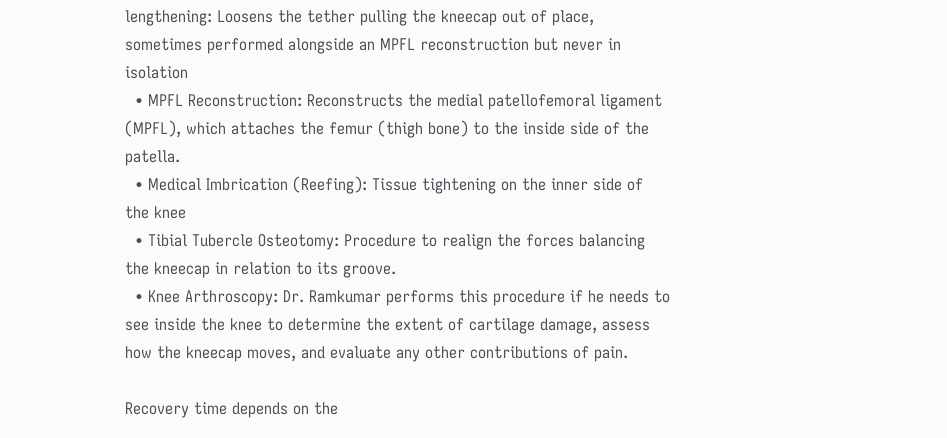lengthening: Loosens the tether pulling the kneecap out of place, sometimes performed alongside an MPFL reconstruction but never in isolation
  • MPFL Reconstruction: Reconstructs the medial patellofemoral ligament (MPFL), which attaches the femur (thigh bone) to the inside side of the patella.
  • Medical Imbrication (Reefing): Tissue tightening on the inner side of the knee
  • Tibial Tubercle Osteotomy: Procedure to realign the forces balancing the kneecap in relation to its groove.
  • Knee Arthroscopy: Dr. Ramkumar performs this procedure if he needs to see inside the knee to determine the extent of cartilage damage, assess how the kneecap moves, and evaluate any other contributions of pain.

Recovery time depends on the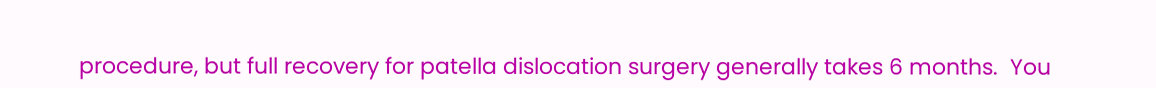procedure, but full recovery for patella dislocation surgery generally takes 6 months.  You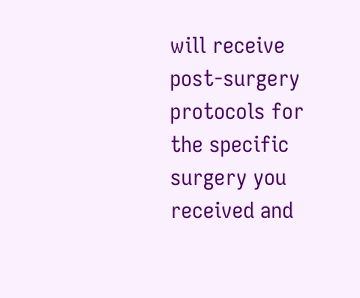will receive post-surgery protocols for the specific surgery you received and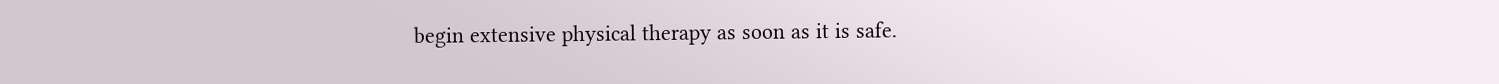begin extensive physical therapy as soon as it is safe.